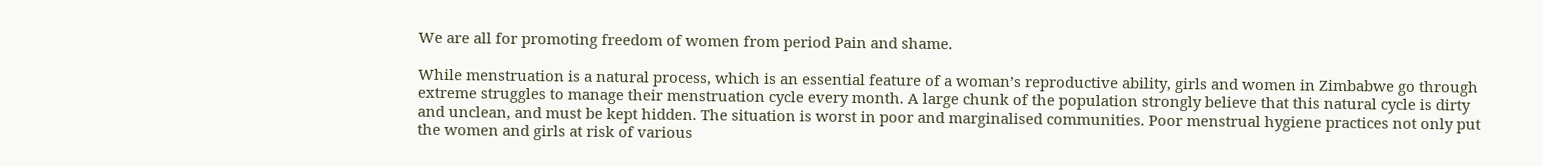We are all for promoting freedom of women from period Pain and shame.

While menstruation is a natural process, which is an essential feature of a woman’s reproductive ability, girls and women in Zimbabwe go through extreme struggles to manage their menstruation cycle every month. A large chunk of the population strongly believe that this natural cycle is dirty and unclean, and must be kept hidden. The situation is worst in poor and marginalised communities. Poor menstrual hygiene practices not only put the women and girls at risk of various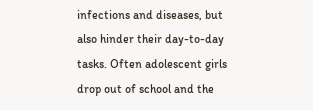infections and diseases, but also hinder their day-to-day tasks. Often adolescent girls drop out of school and the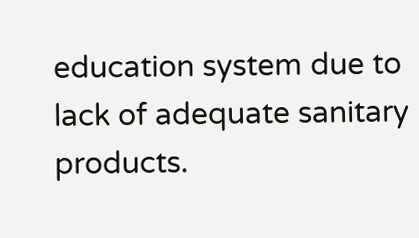education system due to lack of adequate sanitary products.